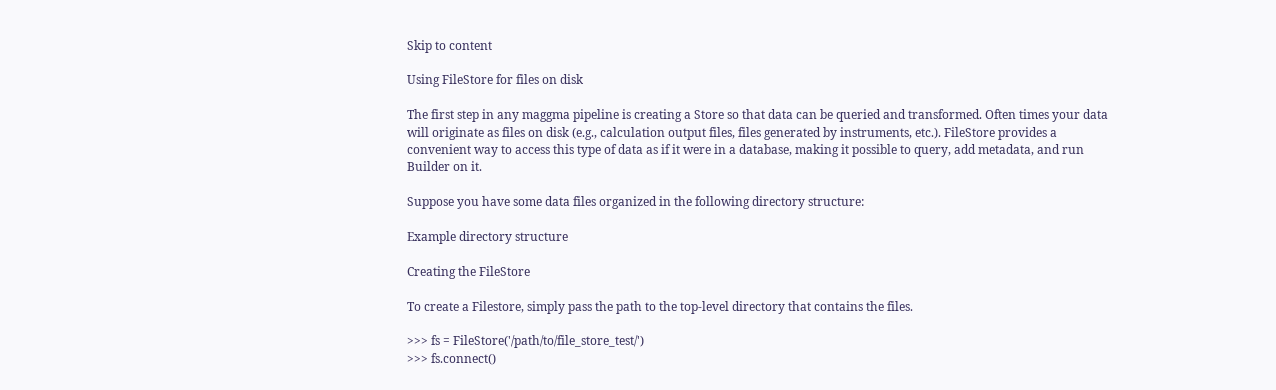Skip to content

Using FileStore for files on disk

The first step in any maggma pipeline is creating a Store so that data can be queried and transformed. Often times your data will originate as files on disk (e.g., calculation output files, files generated by instruments, etc.). FileStore provides a convenient way to access this type of data as if it were in a database, making it possible to query, add metadata, and run Builder on it.

Suppose you have some data files organized in the following directory structure:

Example directory structure

Creating the FileStore

To create a Filestore, simply pass the path to the top-level directory that contains the files.

>>> fs = FileStore('/path/to/file_store_test/')
>>> fs.connect()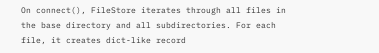On connect(), FileStore iterates through all files in the base directory and all subdirectories. For each file, it creates dict-like record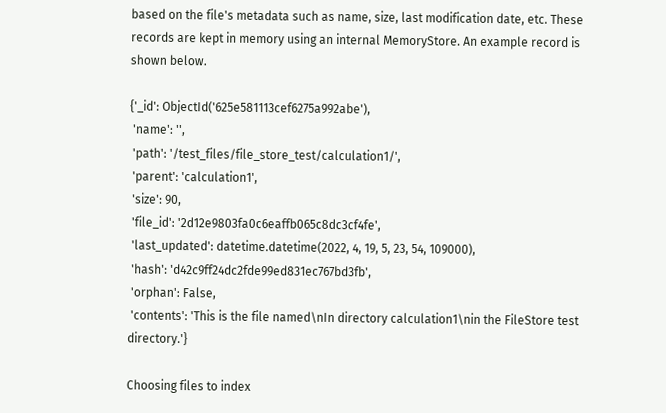based on the file's metadata such as name, size, last modification date, etc. These records are kept in memory using an internal MemoryStore. An example record is shown below.

{'_id': ObjectId('625e581113cef6275a992abe'),
 'name': '',
 'path': '/test_files/file_store_test/calculation1/',
 'parent': 'calculation1',
 'size': 90,
 'file_id': '2d12e9803fa0c6eaffb065c8dc3cf4fe',
 'last_updated': datetime.datetime(2022, 4, 19, 5, 23, 54, 109000),
 'hash': 'd42c9ff24dc2fde99ed831ec767bd3fb',
 'orphan': False,
 'contents': 'This is the file named\nIn directory calculation1\nin the FileStore test directory.'}

Choosing files to index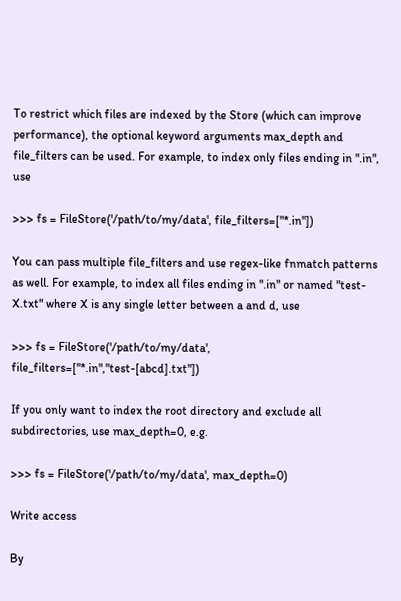To restrict which files are indexed by the Store (which can improve performance), the optional keyword arguments max_depth and file_filters can be used. For example, to index only files ending in ".in", use

>>> fs = FileStore('/path/to/my/data', file_filters=["*.in"])

You can pass multiple file_filters and use regex-like fnmatch patterns as well. For example, to index all files ending in ".in" or named "test-X.txt" where X is any single letter between a and d, use

>>> fs = FileStore('/path/to/my/data', file_filters=["*.in","test-[abcd].txt"])

If you only want to index the root directory and exclude all subdirectories, use max_depth=0, e.g.

>>> fs = FileStore('/path/to/my/data', max_depth=0)

Write access

By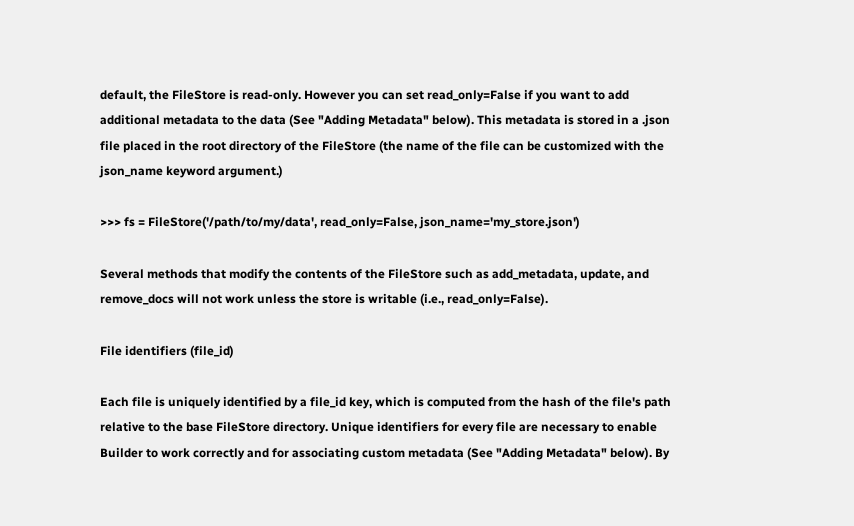default, the FileStore is read-only. However you can set read_only=False if you want to add additional metadata to the data (See "Adding Metadata" below). This metadata is stored in a .json file placed in the root directory of the FileStore (the name of the file can be customized with the json_name keyword argument.)

>>> fs = FileStore('/path/to/my/data', read_only=False, json_name='my_store.json')

Several methods that modify the contents of the FileStore such as add_metadata, update, and remove_docs will not work unless the store is writable (i.e., read_only=False).

File identifiers (file_id)

Each file is uniquely identified by a file_id key, which is computed from the hash of the file's path relative to the base FileStore directory. Unique identifiers for every file are necessary to enable Builder to work correctly and for associating custom metadata (See "Adding Metadata" below). By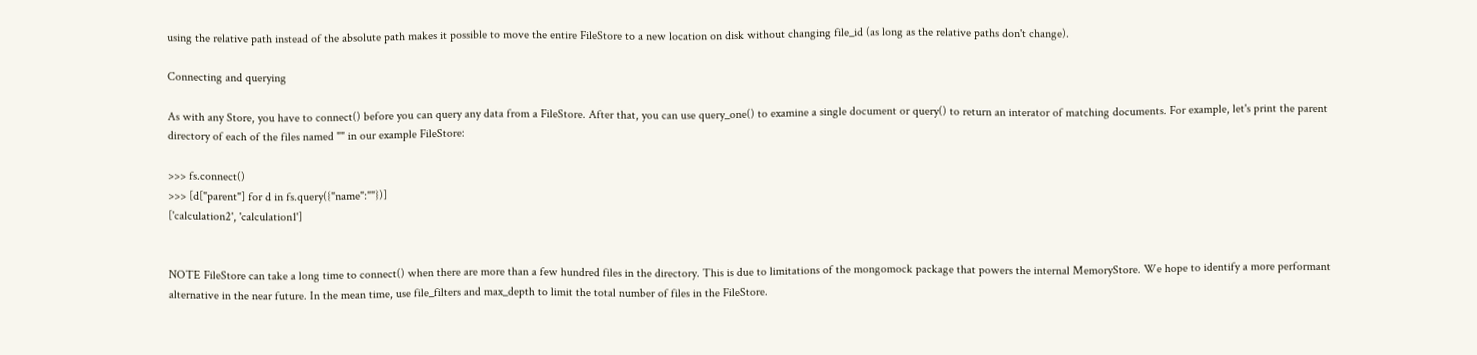using the relative path instead of the absolute path makes it possible to move the entire FileStore to a new location on disk without changing file_id (as long as the relative paths don't change).

Connecting and querying

As with any Store, you have to connect() before you can query any data from a FileStore. After that, you can use query_one() to examine a single document or query() to return an interator of matching documents. For example, let's print the parent directory of each of the files named "" in our example FileStore:

>>> fs.connect()
>>> [d["parent"] for d in fs.query({"name":""})]
['calculation2', 'calculation1']


NOTE FileStore can take a long time to connect() when there are more than a few hundred files in the directory. This is due to limitations of the mongomock package that powers the internal MemoryStore. We hope to identify a more performant alternative in the near future. In the mean time, use file_filters and max_depth to limit the total number of files in the FileStore.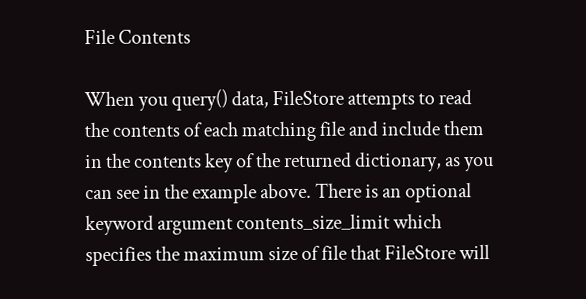File Contents

When you query() data, FileStore attempts to read the contents of each matching file and include them in the contents key of the returned dictionary, as you can see in the example above. There is an optional keyword argument contents_size_limit which specifies the maximum size of file that FileStore will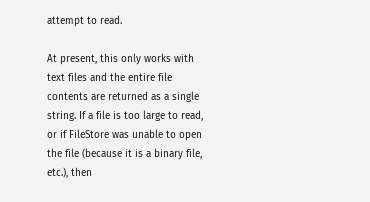attempt to read.

At present, this only works with text files and the entire file contents are returned as a single string. If a file is too large to read, or if FileStore was unable to open the file (because it is a binary file, etc.), then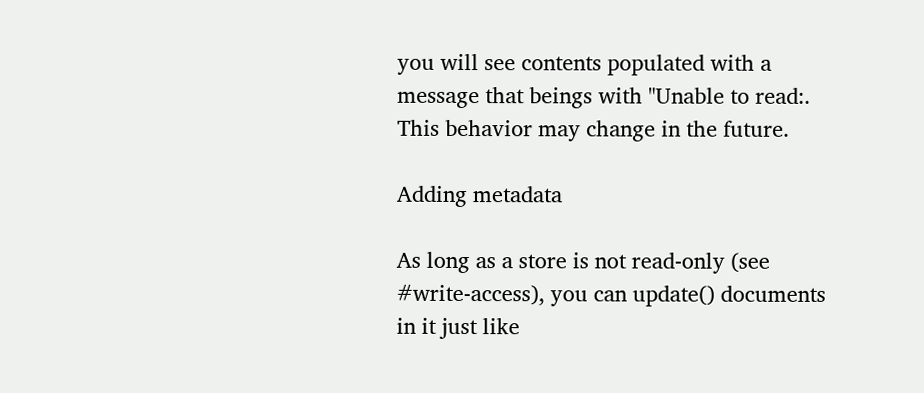you will see contents populated with a message that beings with "Unable to read:. This behavior may change in the future.

Adding metadata

As long as a store is not read-only (see #write-access), you can update() documents in it just like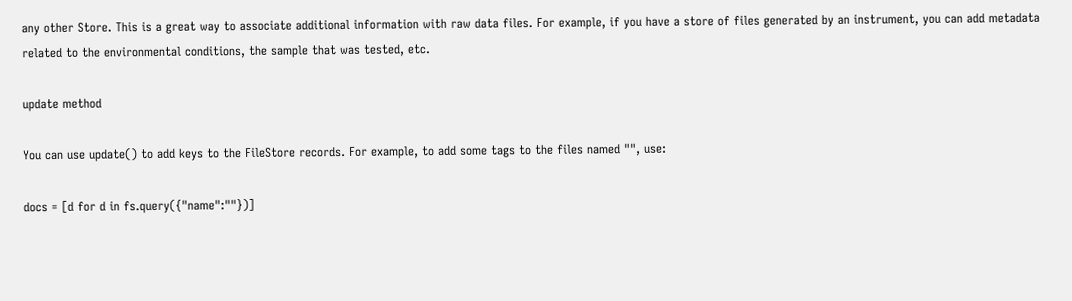any other Store. This is a great way to associate additional information with raw data files. For example, if you have a store of files generated by an instrument, you can add metadata related to the environmental conditions, the sample that was tested, etc.

update method

You can use update() to add keys to the FileStore records. For example, to add some tags to the files named "", use:

docs = [d for d in fs.query({"name":""})]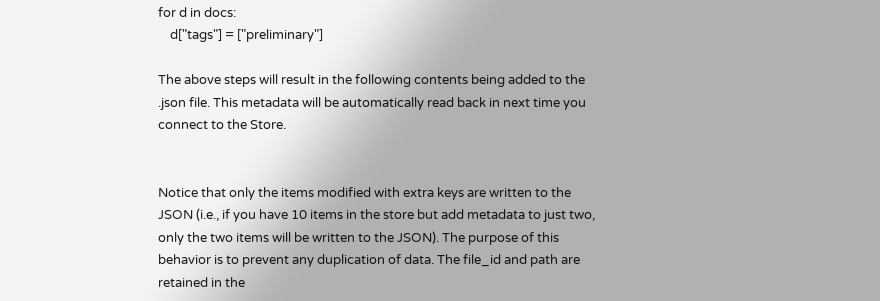for d in docs:
    d["tags"] = ["preliminary"]

The above steps will result in the following contents being added to the .json file. This metadata will be automatically read back in next time you connect to the Store.


Notice that only the items modified with extra keys are written to the JSON (i.e., if you have 10 items in the store but add metadata to just two, only the two items will be written to the JSON). The purpose of this behavior is to prevent any duplication of data. The file_id and path are retained in the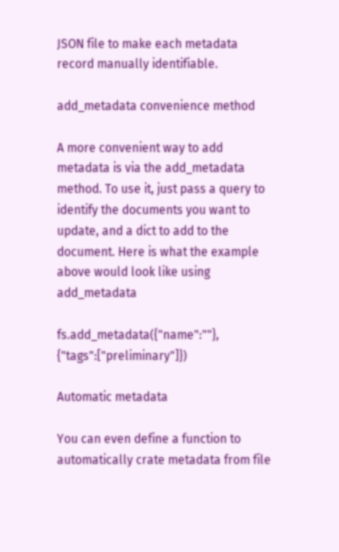JSON file to make each metadata record manually identifiable.

add_metadata convenience method

A more convenient way to add metadata is via the add_metadata method. To use it, just pass a query to identify the documents you want to update, and a dict to add to the document. Here is what the example above would look like using add_metadata

fs.add_metadata({"name":""}, {"tags":["preliminary"]})

Automatic metadata

You can even define a function to automatically crate metadata from file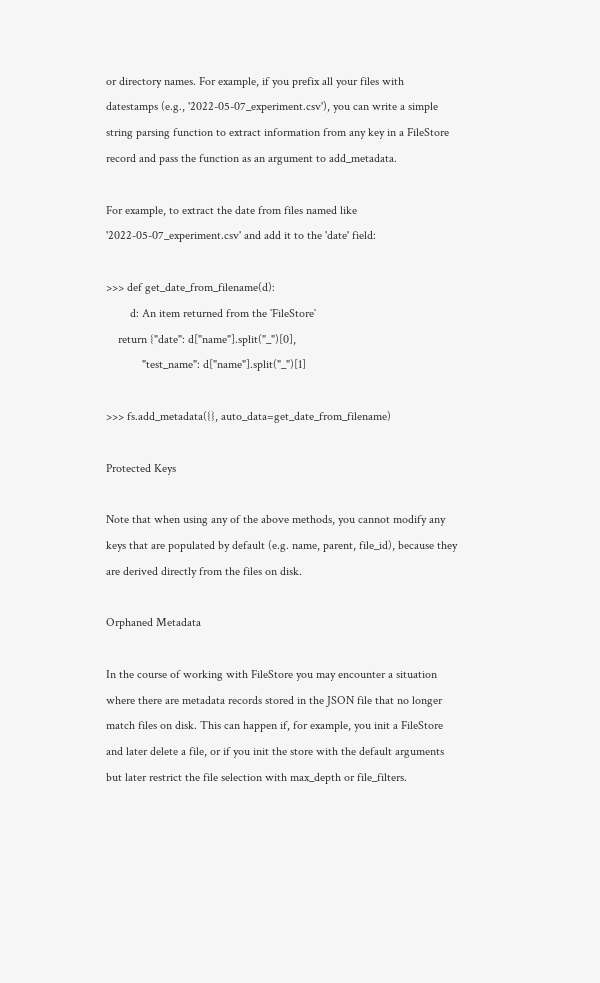or directory names. For example, if you prefix all your files with datestamps (e.g., '2022-05-07_experiment.csv'), you can write a simple string parsing function to extract information from any key in a FileStore record and pass the function as an argument to add_metadata.

For example, to extract the date from files named like '2022-05-07_experiment.csv' and add it to the 'date' field:

>>> def get_date_from_filename(d):
        d: An item returned from the `FileStore`
    return {"date": d["name"].split("_")[0],
            "test_name": d["name"].split("_")[1]

>>> fs.add_metadata({}, auto_data=get_date_from_filename)

Protected Keys

Note that when using any of the above methods, you cannot modify any keys that are populated by default (e.g. name, parent, file_id), because they are derived directly from the files on disk.

Orphaned Metadata

In the course of working with FileStore you may encounter a situation where there are metadata records stored in the JSON file that no longer match files on disk. This can happen if, for example, you init a FileStore and later delete a file, or if you init the store with the default arguments but later restrict the file selection with max_depth or file_filters.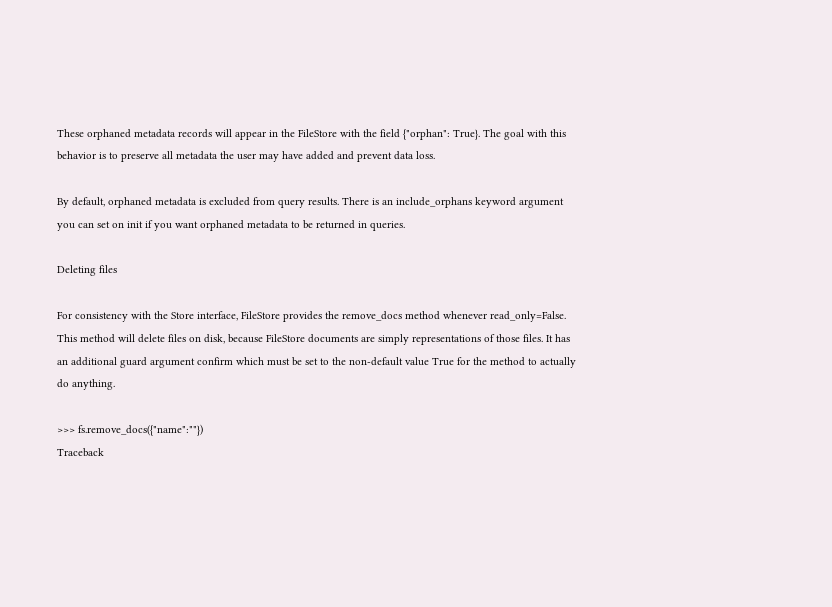These orphaned metadata records will appear in the FileStore with the field {"orphan": True}. The goal with this behavior is to preserve all metadata the user may have added and prevent data loss.

By default, orphaned metadata is excluded from query results. There is an include_orphans keyword argument you can set on init if you want orphaned metadata to be returned in queries.

Deleting files

For consistency with the Store interface, FileStore provides the remove_docs method whenever read_only=False. This method will delete files on disk, because FileStore documents are simply representations of those files. It has an additional guard argument confirm which must be set to the non-default value True for the method to actually do anything.

>>> fs.remove_docs({"name":""})
Traceback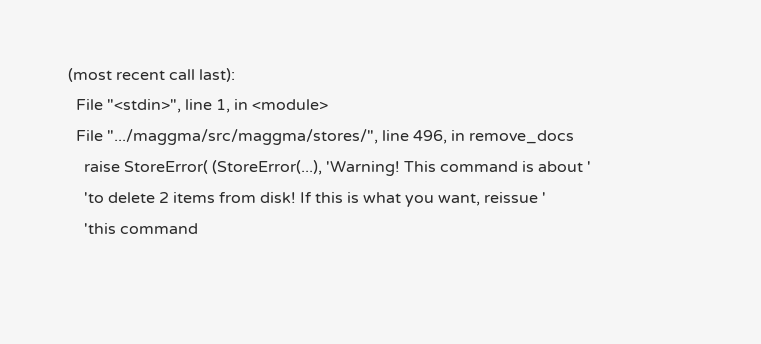(most recent call last):
  File "<stdin>", line 1, in <module>
  File ".../maggma/src/maggma/stores/", line 496, in remove_docs
    raise StoreError( (StoreError(...), 'Warning! This command is about '
    'to delete 2 items from disk! If this is what you want, reissue '
    'this command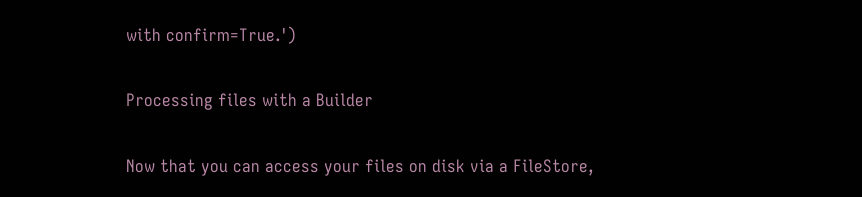with confirm=True.')

Processing files with a Builder

Now that you can access your files on disk via a FileStore,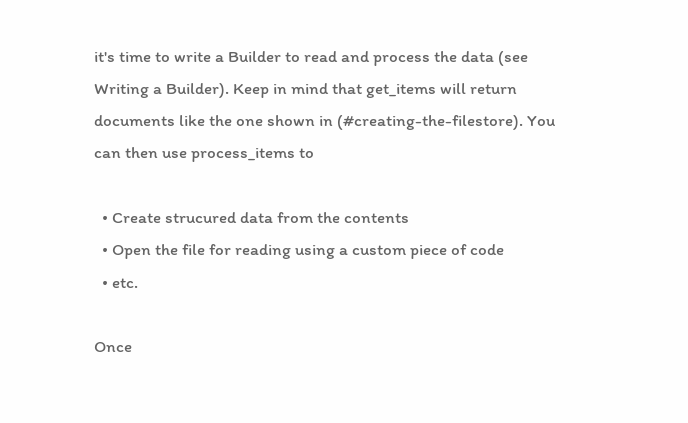it's time to write a Builder to read and process the data (see Writing a Builder). Keep in mind that get_items will return documents like the one shown in (#creating-the-filestore). You can then use process_items to

  • Create strucured data from the contents
  • Open the file for reading using a custom piece of code
  • etc.

Once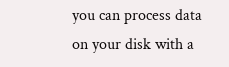you can process data on your disk with a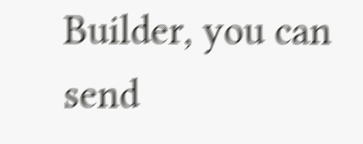Builder, you can send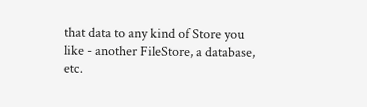that data to any kind of Store you like - another FileStore, a database, etc.